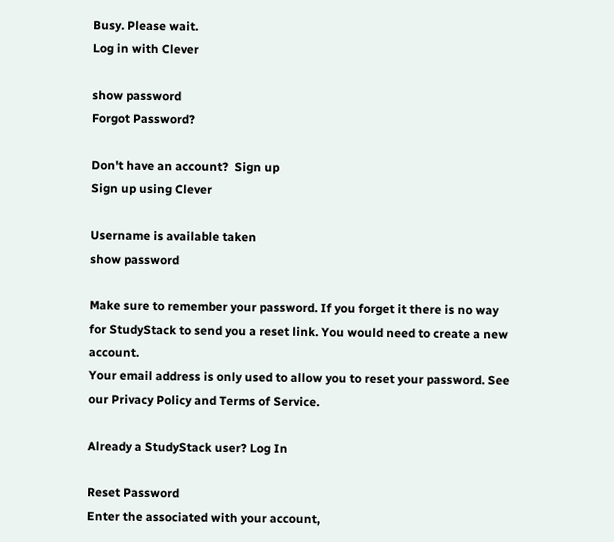Busy. Please wait.
Log in with Clever

show password
Forgot Password?

Don't have an account?  Sign up
Sign up using Clever

Username is available taken
show password

Make sure to remember your password. If you forget it there is no way for StudyStack to send you a reset link. You would need to create a new account.
Your email address is only used to allow you to reset your password. See our Privacy Policy and Terms of Service.

Already a StudyStack user? Log In

Reset Password
Enter the associated with your account,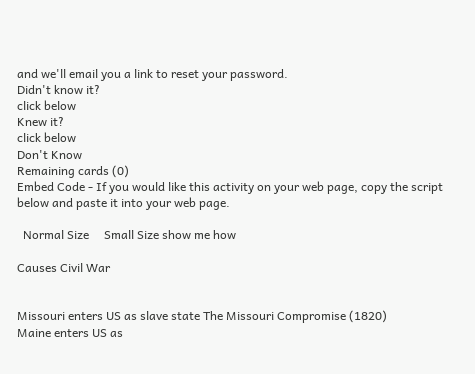and we'll email you a link to reset your password.
Didn't know it?
click below
Knew it?
click below
Don't Know
Remaining cards (0)
Embed Code - If you would like this activity on your web page, copy the script below and paste it into your web page.

  Normal Size     Small Size show me how

Causes Civil War


Missouri enters US as slave state The Missouri Compromise (1820)
Maine enters US as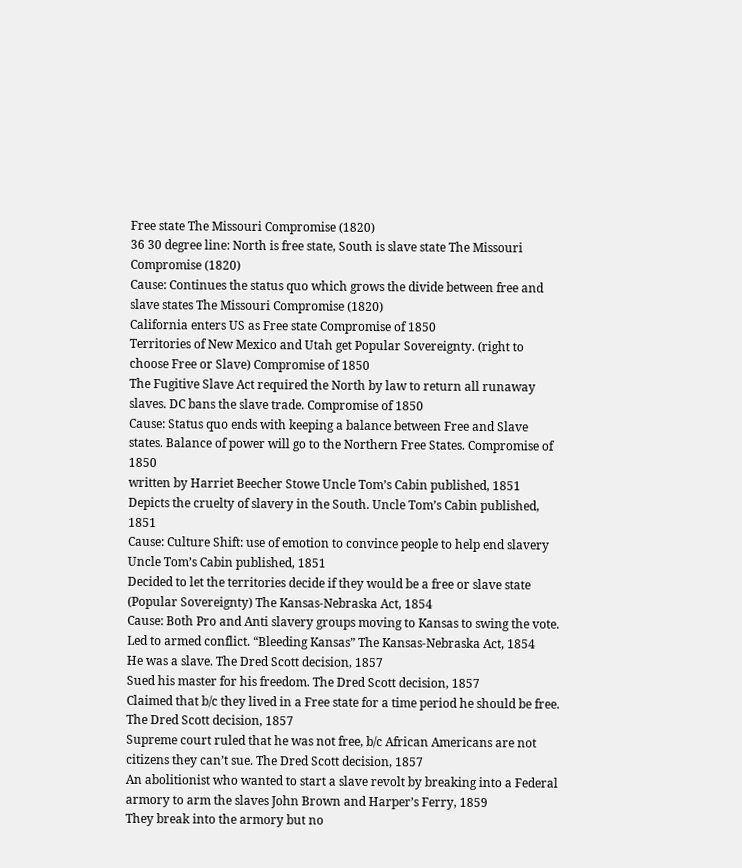Free state The Missouri Compromise (1820)
36 30 degree line: North is free state, South is slave state The Missouri Compromise (1820)
Cause: Continues the status quo which grows the divide between free and slave states The Missouri Compromise (1820)
California enters US as Free state Compromise of 1850
Territories of New Mexico and Utah get Popular Sovereignty. (right to choose Free or Slave) Compromise of 1850
The Fugitive Slave Act required the North by law to return all runaway slaves. DC bans the slave trade. Compromise of 1850
Cause: Status quo ends with keeping a balance between Free and Slave states. Balance of power will go to the Northern Free States. Compromise of 1850
written by Harriet Beecher Stowe Uncle Tom’s Cabin published, 1851
Depicts the cruelty of slavery in the South. Uncle Tom’s Cabin published, 1851
Cause: Culture Shift: use of emotion to convince people to help end slavery Uncle Tom’s Cabin published, 1851
Decided to let the territories decide if they would be a free or slave state (Popular Sovereignty) The Kansas-Nebraska Act, 1854
Cause: Both Pro and Anti slavery groups moving to Kansas to swing the vote. Led to armed conflict. “Bleeding Kansas” The Kansas-Nebraska Act, 1854
He was a slave. The Dred Scott decision, 1857
Sued his master for his freedom. The Dred Scott decision, 1857
Claimed that b/c they lived in a Free state for a time period he should be free. The Dred Scott decision, 1857
Supreme court ruled that he was not free, b/c African Americans are not citizens they can’t sue. The Dred Scott decision, 1857
An abolitionist who wanted to start a slave revolt by breaking into a Federal armory to arm the slaves John Brown and Harper’s Ferry, 1859
They break into the armory but no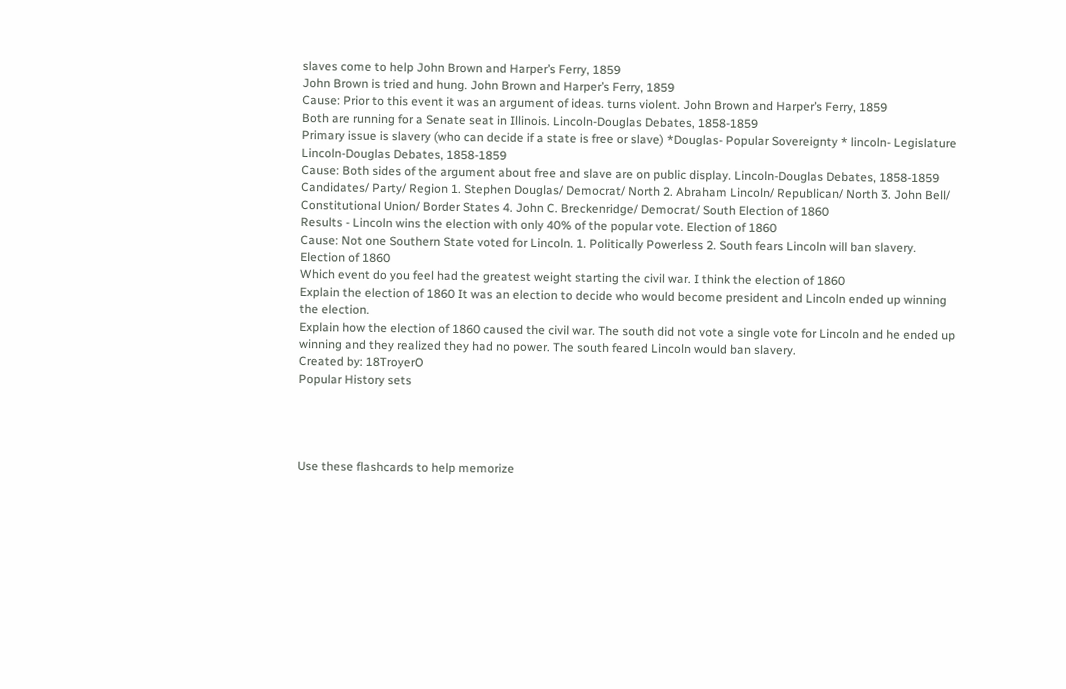slaves come to help John Brown and Harper’s Ferry, 1859
John Brown is tried and hung. John Brown and Harper’s Ferry, 1859
Cause: Prior to this event it was an argument of ideas. turns violent. John Brown and Harper’s Ferry, 1859
Both are running for a Senate seat in Illinois. Lincoln-Douglas Debates, 1858-1859
Primary issue is slavery (who can decide if a state is free or slave) *Douglas- Popular Sovereignty * lincoln- Legislature Lincoln-Douglas Debates, 1858-1859
Cause: Both sides of the argument about free and slave are on public display. Lincoln-Douglas Debates, 1858-1859
Candidates/ Party/ Region 1. Stephen Douglas/ Democrat/ North 2. Abraham Lincoln/ Republican/ North 3. John Bell/ Constitutional Union/ Border States 4. John C. Breckenridge/ Democrat/ South Election of 1860
Results - Lincoln wins the election with only 40% of the popular vote. Election of 1860
Cause: Not one Southern State voted for Lincoln. 1. Politically Powerless 2. South fears Lincoln will ban slavery. Election of 1860
Which event do you feel had the greatest weight starting the civil war. I think the election of 1860
Explain the election of 1860 It was an election to decide who would become president and Lincoln ended up winning the election.
Explain how the election of 1860 caused the civil war. The south did not vote a single vote for Lincoln and he ended up winning and they realized they had no power. The south feared Lincoln would ban slavery.
Created by: 18TroyerO
Popular History sets




Use these flashcards to help memorize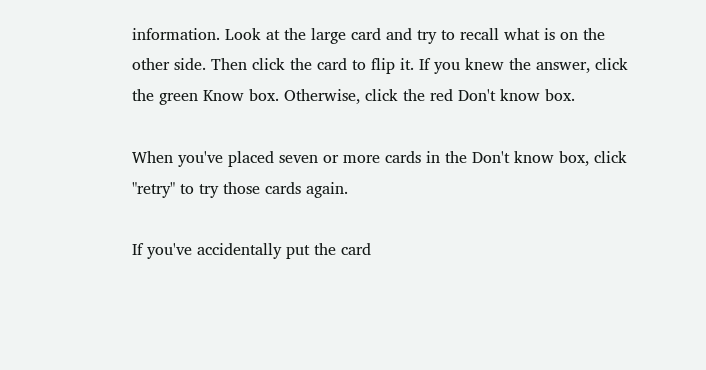information. Look at the large card and try to recall what is on the other side. Then click the card to flip it. If you knew the answer, click the green Know box. Otherwise, click the red Don't know box.

When you've placed seven or more cards in the Don't know box, click "retry" to try those cards again.

If you've accidentally put the card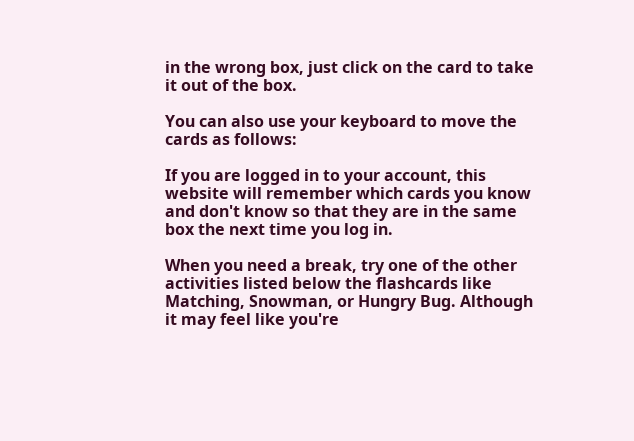in the wrong box, just click on the card to take it out of the box.

You can also use your keyboard to move the cards as follows:

If you are logged in to your account, this website will remember which cards you know and don't know so that they are in the same box the next time you log in.

When you need a break, try one of the other activities listed below the flashcards like Matching, Snowman, or Hungry Bug. Although it may feel like you're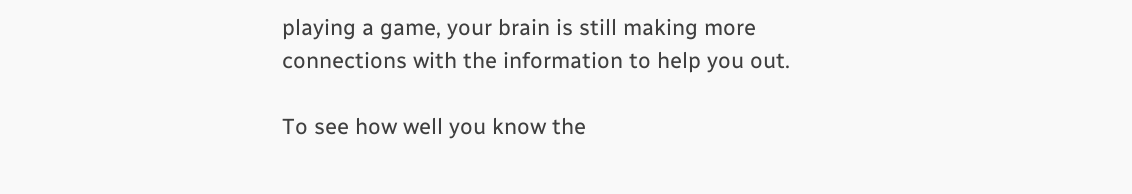playing a game, your brain is still making more connections with the information to help you out.

To see how well you know the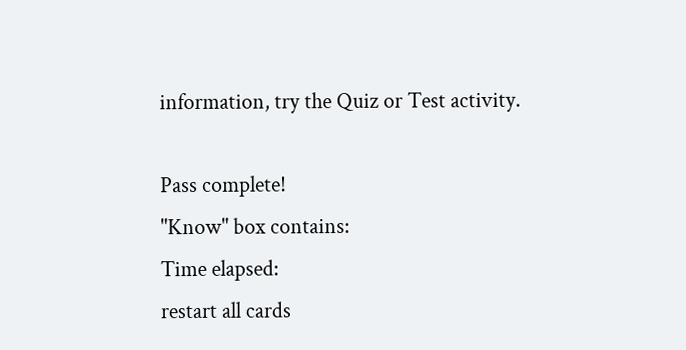information, try the Quiz or Test activity.

Pass complete!
"Know" box contains:
Time elapsed:
restart all cards